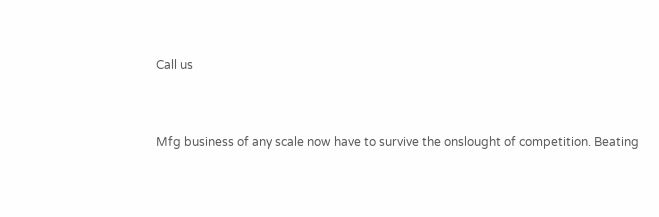Call us


Mfg business of any scale now have to survive the onslought of competition. Beating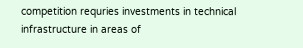competition requries investments in technical infrastructure in areas of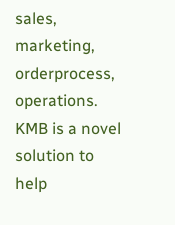sales, marketing, orderprocess, operations. KMB is a novel solution to help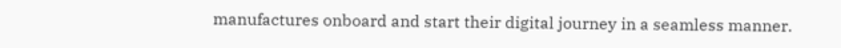manufactures onboard and start their digital journey in a seamless manner.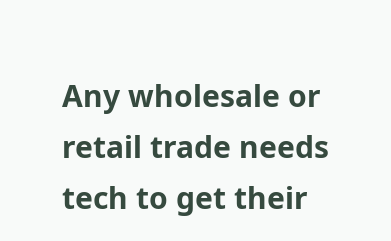Any wholesale or retail trade needs tech to get their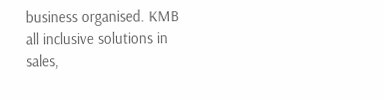business organised. KMB all inclusive solutions in sales,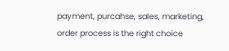payment, purcahse, sales, marketing, order process is the right choice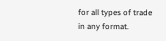for all types of trade in any format.